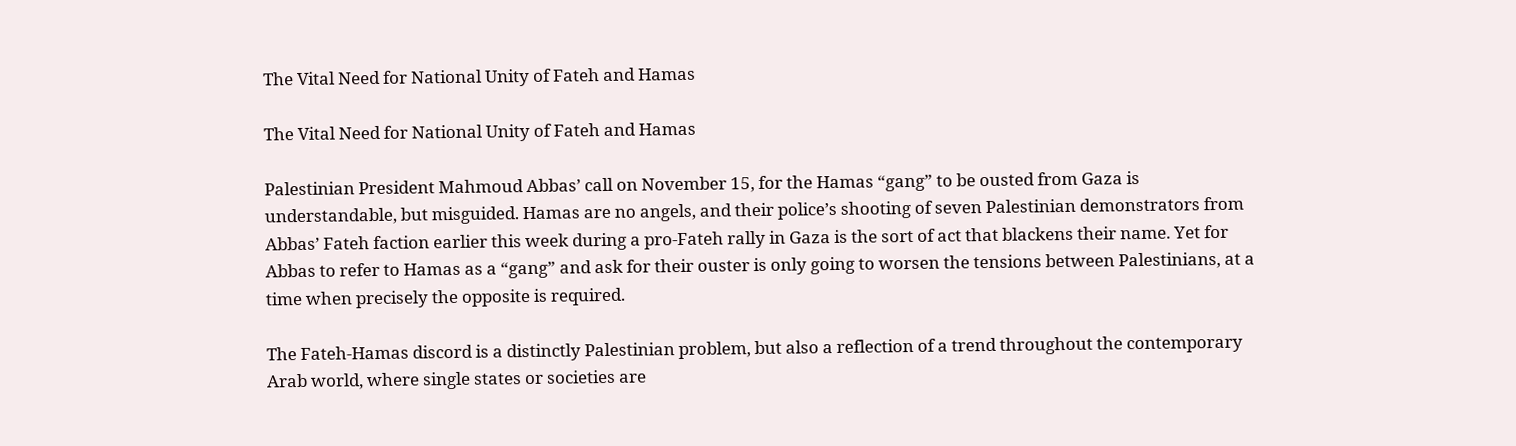The Vital Need for National Unity of Fateh and Hamas

The Vital Need for National Unity of Fateh and Hamas

Palestinian President Mahmoud Abbas’ call on November 15, for the Hamas “gang” to be ousted from Gaza is understandable, but misguided. Hamas are no angels, and their police’s shooting of seven Palestinian demonstrators from Abbas’ Fateh faction earlier this week during a pro-Fateh rally in Gaza is the sort of act that blackens their name. Yet for Abbas to refer to Hamas as a “gang” and ask for their ouster is only going to worsen the tensions between Palestinians, at a time when precisely the opposite is required.

The Fateh-Hamas discord is a distinctly Palestinian problem, but also a reflection of a trend throughout the contemporary Arab world, where single states or societies are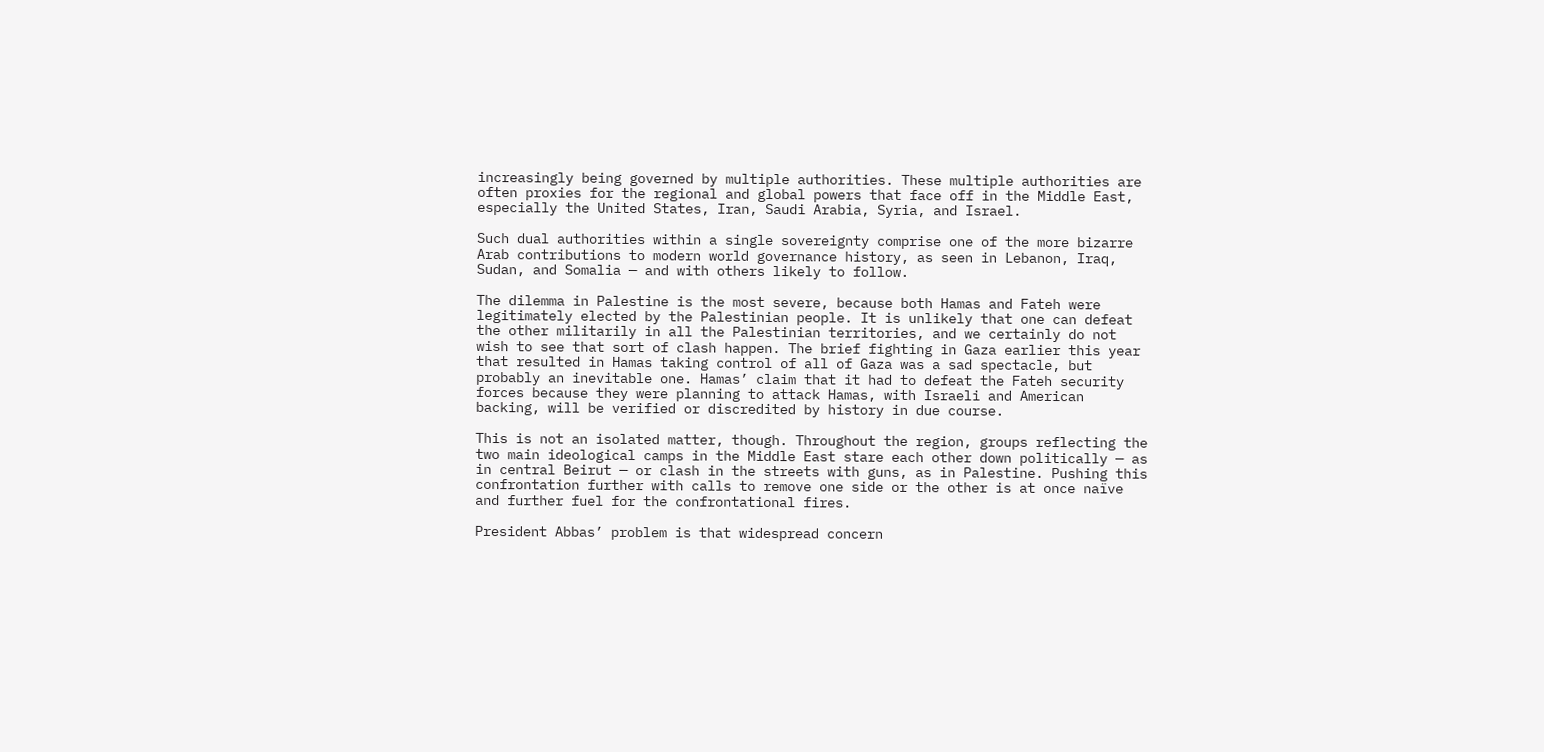increasingly being governed by multiple authorities. These multiple authorities are often proxies for the regional and global powers that face off in the Middle East, especially the United States, Iran, Saudi Arabia, Syria, and Israel.

Such dual authorities within a single sovereignty comprise one of the more bizarre Arab contributions to modern world governance history, as seen in Lebanon, Iraq, Sudan, and Somalia — and with others likely to follow.

The dilemma in Palestine is the most severe, because both Hamas and Fateh were legitimately elected by the Palestinian people. It is unlikely that one can defeat the other militarily in all the Palestinian territories, and we certainly do not wish to see that sort of clash happen. The brief fighting in Gaza earlier this year that resulted in Hamas taking control of all of Gaza was a sad spectacle, but probably an inevitable one. Hamas’ claim that it had to defeat the Fateh security forces because they were planning to attack Hamas, with Israeli and American backing, will be verified or discredited by history in due course.

This is not an isolated matter, though. Throughout the region, groups reflecting the two main ideological camps in the Middle East stare each other down politically — as in central Beirut — or clash in the streets with guns, as in Palestine. Pushing this confrontation further with calls to remove one side or the other is at once naïve and further fuel for the confrontational fires.

President Abbas’ problem is that widespread concern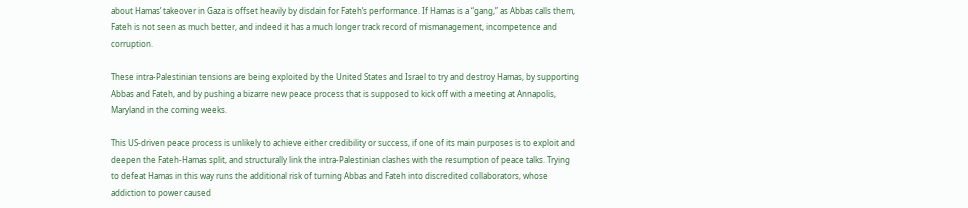about Hamas’ takeover in Gaza is offset heavily by disdain for Fateh’s performance. If Hamas is a “gang,” as Abbas calls them, Fateh is not seen as much better, and indeed it has a much longer track record of mismanagement, incompetence and corruption.

These intra-Palestinian tensions are being exploited by the United States and Israel to try and destroy Hamas, by supporting Abbas and Fateh, and by pushing a bizarre new peace process that is supposed to kick off with a meeting at Annapolis, Maryland in the coming weeks.

This US-driven peace process is unlikely to achieve either credibility or success, if one of its main purposes is to exploit and deepen the Fateh-Hamas split, and structurally link the intra-Palestinian clashes with the resumption of peace talks. Trying to defeat Hamas in this way runs the additional risk of turning Abbas and Fateh into discredited collaborators, whose addiction to power caused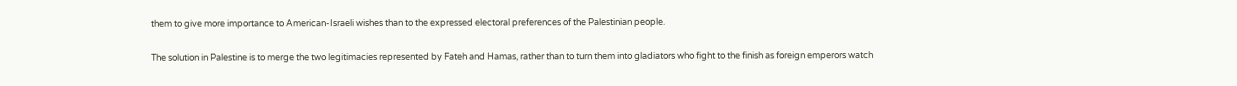them to give more importance to American-Israeli wishes than to the expressed electoral preferences of the Palestinian people.

The solution in Palestine is to merge the two legitimacies represented by Fateh and Hamas, rather than to turn them into gladiators who fight to the finish as foreign emperors watch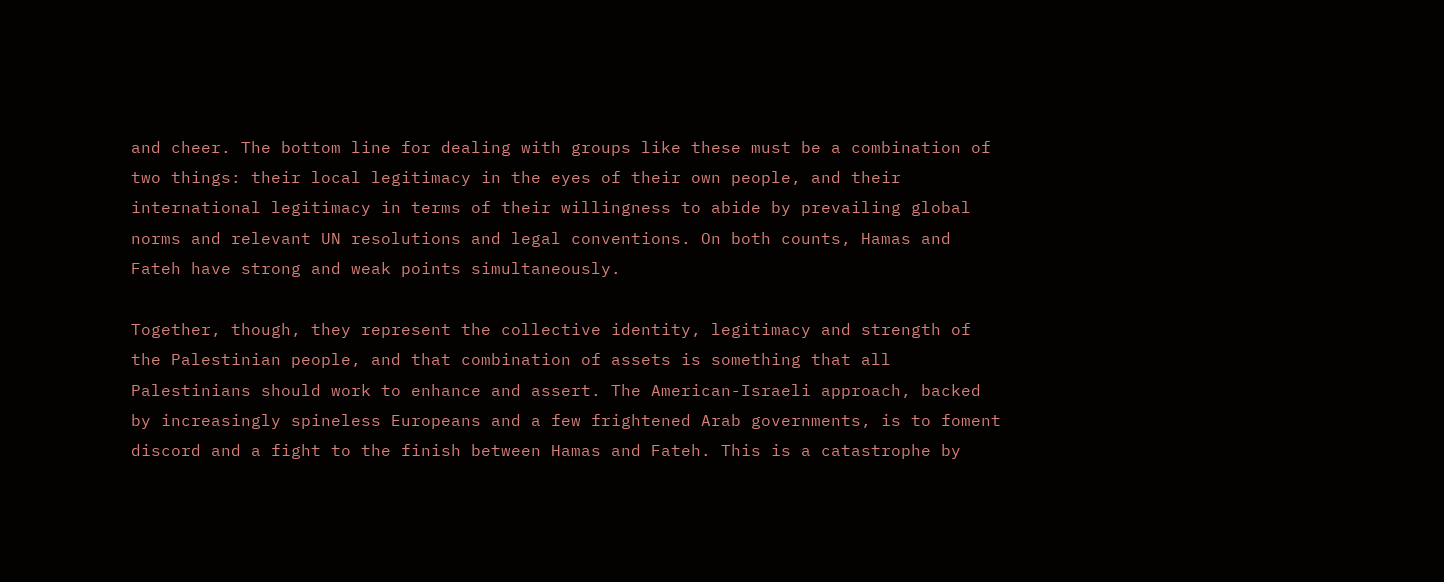and cheer. The bottom line for dealing with groups like these must be a combination of two things: their local legitimacy in the eyes of their own people, and their international legitimacy in terms of their willingness to abide by prevailing global norms and relevant UN resolutions and legal conventions. On both counts, Hamas and Fateh have strong and weak points simultaneously.

Together, though, they represent the collective identity, legitimacy and strength of the Palestinian people, and that combination of assets is something that all Palestinians should work to enhance and assert. The American-Israeli approach, backed by increasingly spineless Europeans and a few frightened Arab governments, is to foment discord and a fight to the finish between Hamas and Fateh. This is a catastrophe by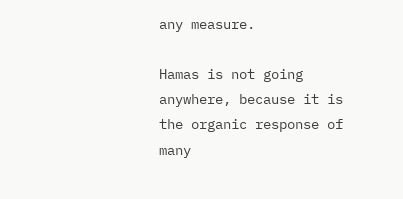any measure.

Hamas is not going anywhere, because it is the organic response of many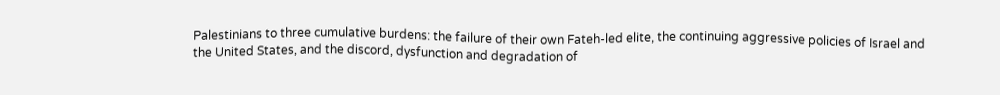Palestinians to three cumulative burdens: the failure of their own Fateh-led elite, the continuing aggressive policies of Israel and the United States, and the discord, dysfunction and degradation of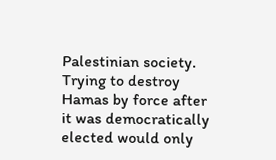Palestinian society. Trying to destroy Hamas by force after it was democratically elected would only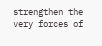strengthen the very forces of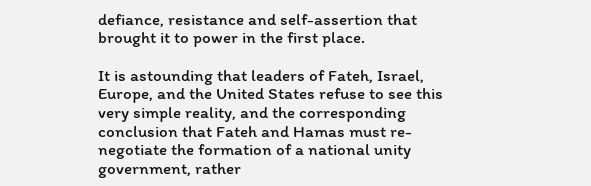defiance, resistance and self-assertion that brought it to power in the first place.

It is astounding that leaders of Fateh, Israel, Europe, and the United States refuse to see this very simple reality, and the corresponding conclusion that Fateh and Hamas must re-negotiate the formation of a national unity government, rather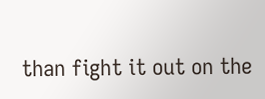than fight it out on the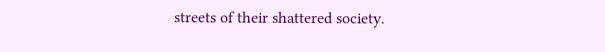streets of their shattered society.